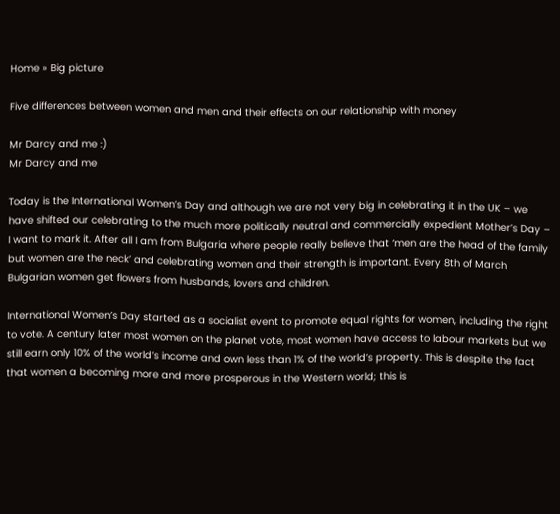Home » Big picture

Five differences between women and men and their effects on our relationship with money

Mr Darcy and me :)
Mr Darcy and me

Today is the International Women’s Day and although we are not very big in celebrating it in the UK – we have shifted our celebrating to the much more politically neutral and commercially expedient Mother’s Day – I want to mark it. After all I am from Bulgaria where people really believe that ‘men are the head of the family but women are the neck’ and celebrating women and their strength is important. Every 8th of March Bulgarian women get flowers from husbands, lovers and children.

International Women’s Day started as a socialist event to promote equal rights for women, including the right to vote. A century later most women on the planet vote, most women have access to labour markets but we still earn only 10% of the world’s income and own less than 1% of the world’s property. This is despite the fact that women a becoming more and more prosperous in the Western world; this is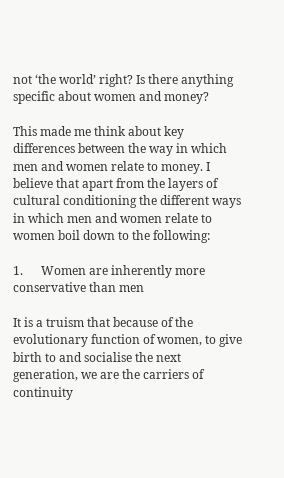not ‘the world’ right? Is there anything specific about women and money?

This made me think about key differences between the way in which men and women relate to money. I believe that apart from the layers of cultural conditioning the different ways in which men and women relate to women boil down to the following:

1.      Women are inherently more conservative than men

It is a truism that because of the evolutionary function of women, to give birth to and socialise the next generation, we are the carriers of continuity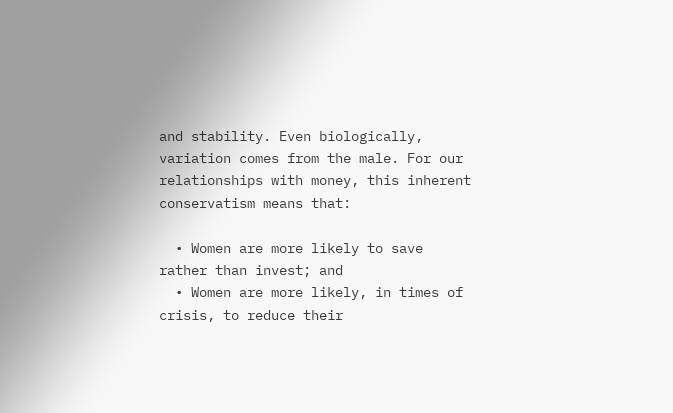and stability. Even biologically, variation comes from the male. For our relationships with money, this inherent conservatism means that:

  • Women are more likely to save rather than invest; and
  • Women are more likely, in times of crisis, to reduce their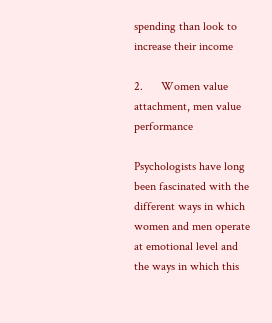spending than look to increase their income

2.      Women value attachment, men value performance

Psychologists have long been fascinated with the different ways in which women and men operate at emotional level and the ways in which this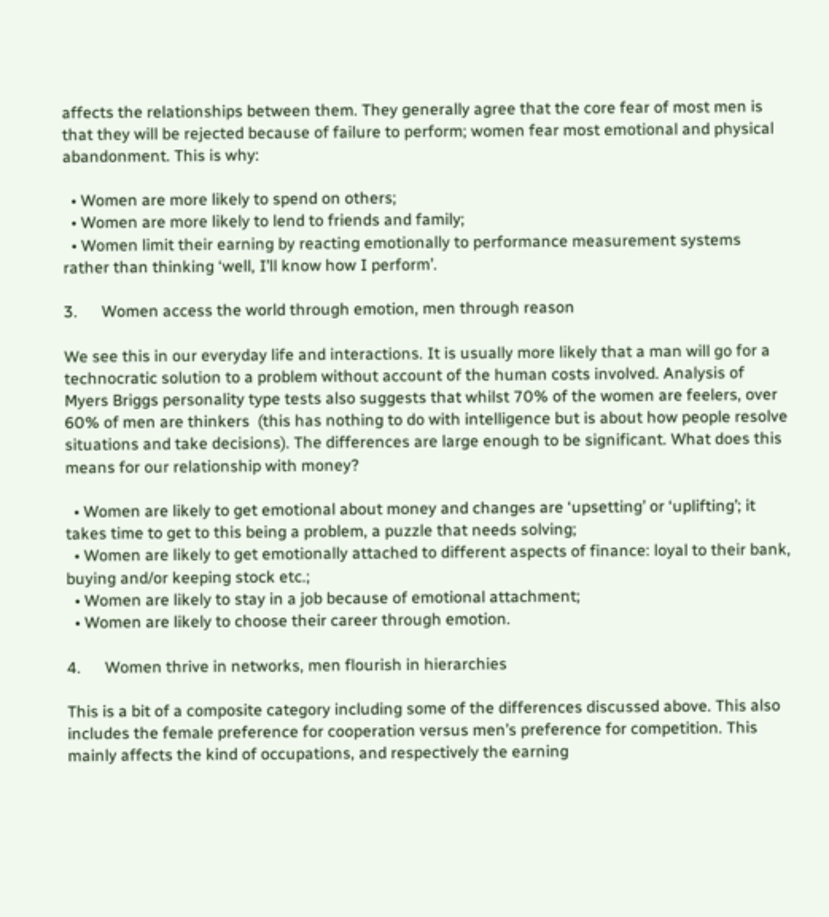affects the relationships between them. They generally agree that the core fear of most men is that they will be rejected because of failure to perform; women fear most emotional and physical abandonment. This is why:

  • Women are more likely to spend on others;
  • Women are more likely to lend to friends and family;
  • Women limit their earning by reacting emotionally to performance measurement systems rather than thinking ‘well, I’ll know how I perform’.

3.      Women access the world through emotion, men through reason

We see this in our everyday life and interactions. It is usually more likely that a man will go for a technocratic solution to a problem without account of the human costs involved. Analysis of Myers Briggs personality type tests also suggests that whilst 70% of the women are feelers, over 60% of men are thinkers  (this has nothing to do with intelligence but is about how people resolve situations and take decisions). The differences are large enough to be significant. What does this means for our relationship with money?

  • Women are likely to get emotional about money and changes are ‘upsetting’ or ‘uplifting’; it takes time to get to this being a problem, a puzzle that needs solving;
  • Women are likely to get emotionally attached to different aspects of finance: loyal to their bank, buying and/or keeping stock etc.;
  • Women are likely to stay in a job because of emotional attachment;
  • Women are likely to choose their career through emotion.

4.      Women thrive in networks, men flourish in hierarchies

This is a bit of a composite category including some of the differences discussed above. This also includes the female preference for cooperation versus men’s preference for competition. This mainly affects the kind of occupations, and respectively the earning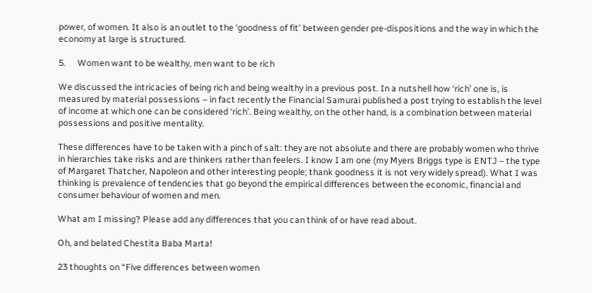power, of women. It also is an outlet to the ‘goodness of fit’ between gender pre-dispositions and the way in which the economy at large is structured.

5.      Women want to be wealthy, men want to be rich

We discussed the intricacies of being rich and being wealthy in a previous post. In a nutshell how ‘rich’ one is, is measured by material possessions – in fact recently the Financial Samurai published a post trying to establish the level of income at which one can be considered ‘rich’. Being wealthy, on the other hand, is a combination between material possessions and positive mentality.

These differences have to be taken with a pinch of salt: they are not absolute and there are probably women who thrive in hierarchies take risks and are thinkers rather than feelers. I know I am one (my Myers Briggs type is ENTJ – the type of Margaret Thatcher, Napoleon and other interesting people; thank goodness it is not very widely spread). What I was thinking is prevalence of tendencies that go beyond the empirical differences between the economic, financial and consumer behaviour of women and men.

What am I missing? Please add any differences that you can think of or have read about.

Oh, and belated Chestita Baba Marta!

23 thoughts on “Five differences between women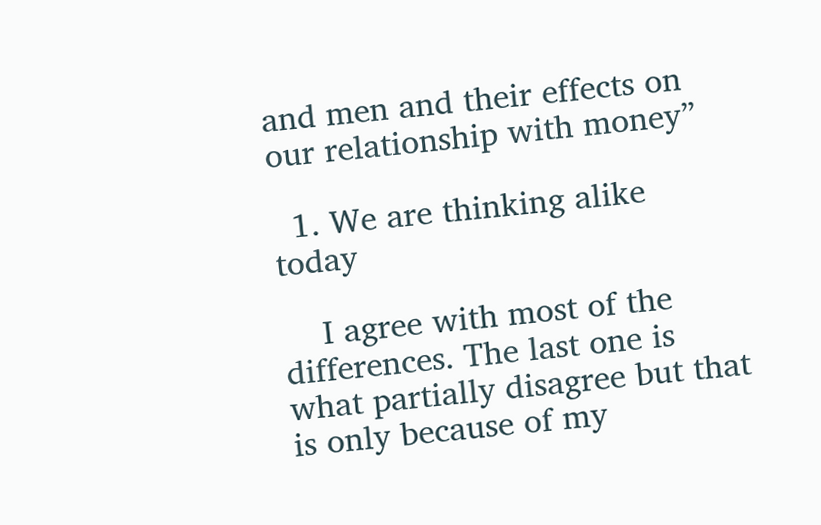and men and their effects on our relationship with money”

  1. We are thinking alike today

    I agree with most of the differences. The last one is what partially disagree but that is only because of my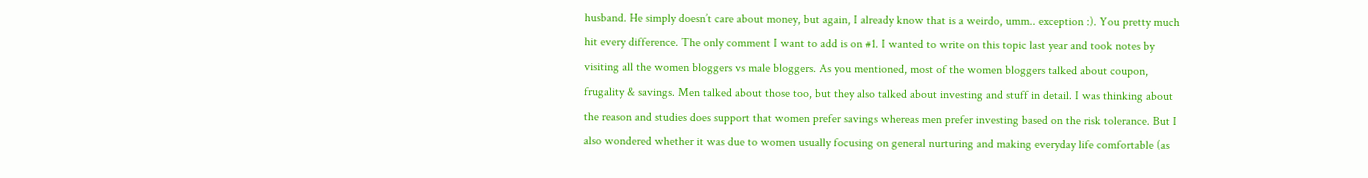husband. He simply doesn’t care about money, but again, I already know that is a weirdo, umm.. exception :). You pretty much hit every difference. The only comment I want to add is on #1. I wanted to write on this topic last year and took notes by visiting all the women bloggers vs male bloggers. As you mentioned, most of the women bloggers talked about coupon, frugality & savings. Men talked about those too, but they also talked about investing and stuff in detail. I was thinking about the reason and studies does support that women prefer savings whereas men prefer investing based on the risk tolerance. But I also wondered whether it was due to women usually focusing on general nurturing and making everyday life comfortable (as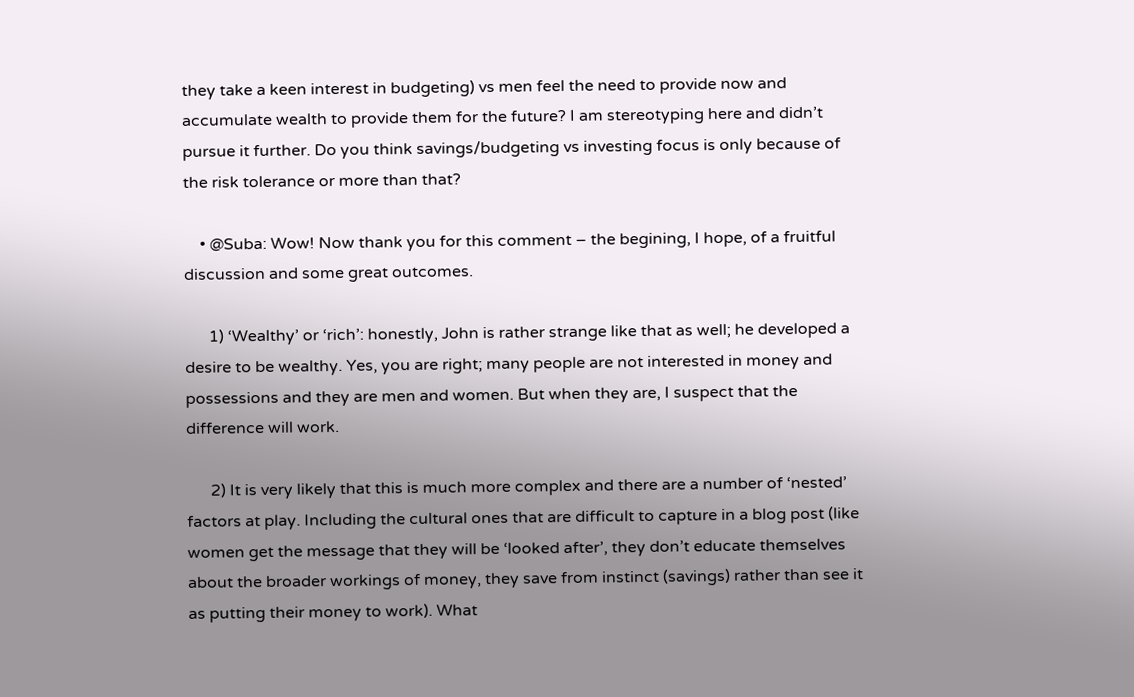they take a keen interest in budgeting) vs men feel the need to provide now and accumulate wealth to provide them for the future? I am stereotyping here and didn’t pursue it further. Do you think savings/budgeting vs investing focus is only because of the risk tolerance or more than that?

    • @Suba: Wow! Now thank you for this comment – the begining, I hope, of a fruitful discussion and some great outcomes.

      1) ‘Wealthy’ or ‘rich’: honestly, John is rather strange like that as well; he developed a desire to be wealthy. Yes, you are right; many people are not interested in money and possessions and they are men and women. But when they are, I suspect that the difference will work.

      2) It is very likely that this is much more complex and there are a number of ‘nested’ factors at play. Including the cultural ones that are difficult to capture in a blog post (like women get the message that they will be ‘looked after’, they don’t educate themselves about the broader workings of money, they save from instinct (savings) rather than see it as putting their money to work). What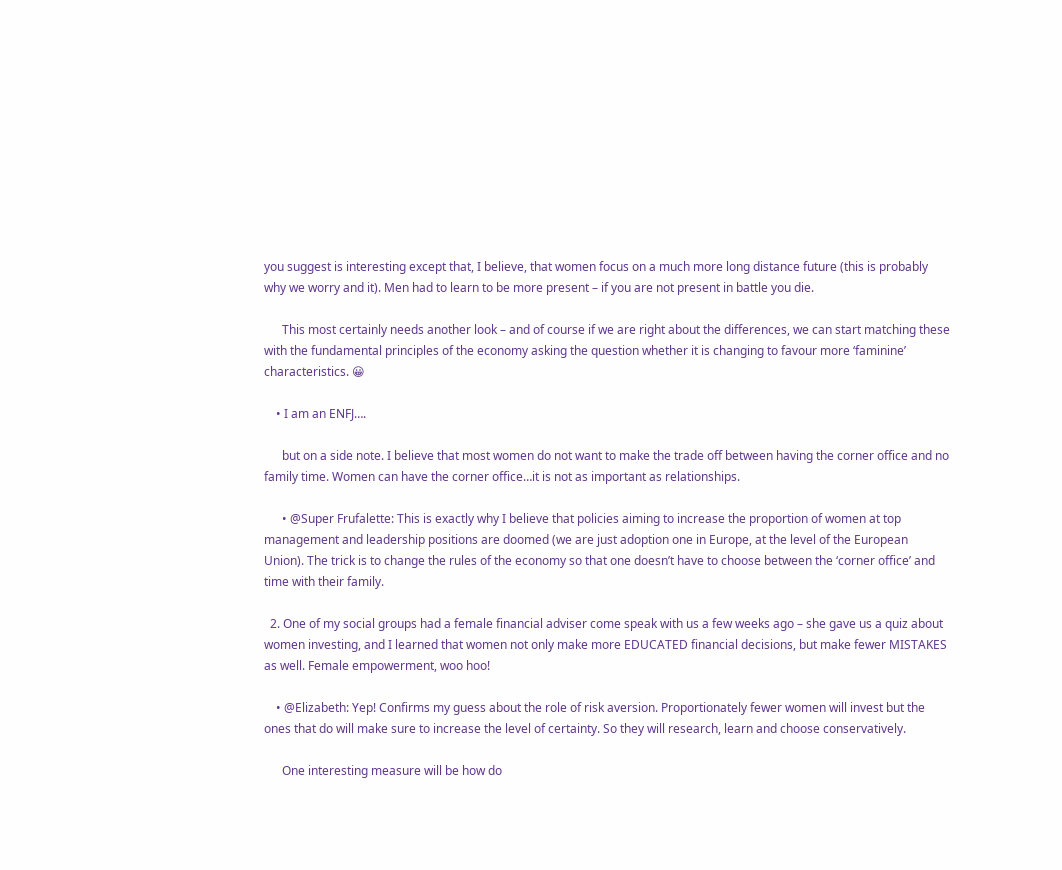you suggest is interesting except that, I believe, that women focus on a much more long distance future (this is probably why we worry and it). Men had to learn to be more present – if you are not present in battle you die.

      This most certainly needs another look – and of course if we are right about the differences, we can start matching these with the fundamental principles of the economy asking the question whether it is changing to favour more ‘faminine’ characteristics. 😀

    • I am an ENFJ….

      but on a side note. I believe that most women do not want to make the trade off between having the corner office and no family time. Women can have the corner office…it is not as important as relationships.

      • @Super Frufalette: This is exactly why I believe that policies aiming to increase the proportion of women at top management and leadership positions are doomed (we are just adoption one in Europe, at the level of the European Union). The trick is to change the rules of the economy so that one doesn’t have to choose between the ‘corner office’ and time with their family.

  2. One of my social groups had a female financial adviser come speak with us a few weeks ago – she gave us a quiz about women investing, and I learned that women not only make more EDUCATED financial decisions, but make fewer MISTAKES as well. Female empowerment, woo hoo!

    • @Elizabeth: Yep! Confirms my guess about the role of risk aversion. Proportionately fewer women will invest but the ones that do will make sure to increase the level of certainty. So they will research, learn and choose conservatively.

      One interesting measure will be how do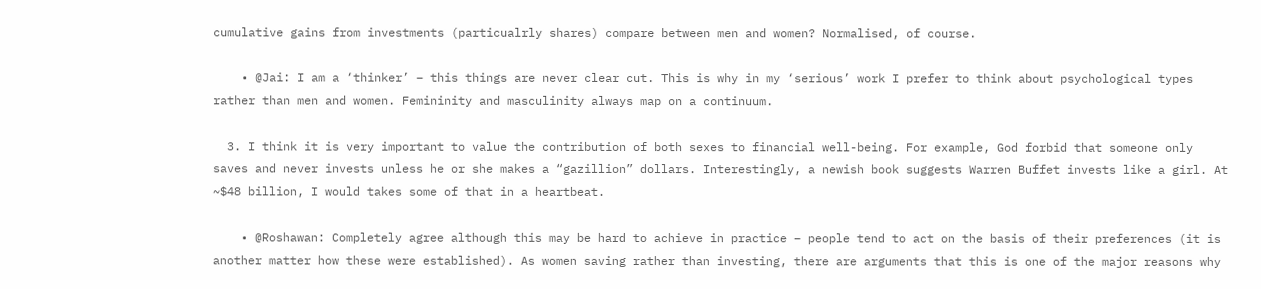cumulative gains from investments (particualrly shares) compare between men and women? Normalised, of course.

    • @Jai: I am a ‘thinker’ – this things are never clear cut. This is why in my ‘serious’ work I prefer to think about psychological types rather than men and women. Femininity and masculinity always map on a continuum.

  3. I think it is very important to value the contribution of both sexes to financial well-being. For example, God forbid that someone only saves and never invests unless he or she makes a “gazillion” dollars. Interestingly, a newish book suggests Warren Buffet invests like a girl. At ~$48 billion, I would takes some of that in a heartbeat.

    • @Roshawan: Completely agree although this may be hard to achieve in practice – people tend to act on the basis of their preferences (it is another matter how these were established). As women saving rather than investing, there are arguments that this is one of the major reasons why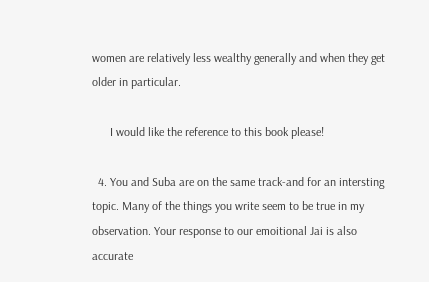women are relatively less wealthy generally and when they get older in particular.

      I would like the reference to this book please!

  4. You and Suba are on the same track-and for an intersting topic. Many of the things you write seem to be true in my observation. Your response to our emoitional Jai is also accurate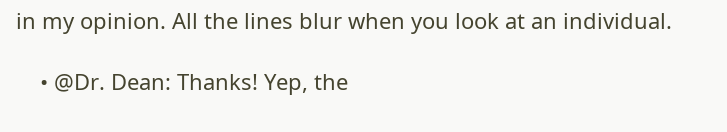in my opinion. All the lines blur when you look at an individual.

    • @Dr. Dean: Thanks! Yep, the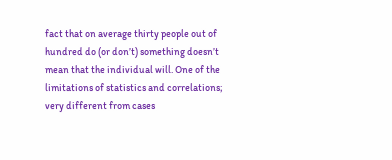fact that on average thirty people out of hundred do (or don’t) something doesn’t mean that the individual will. One of the limitations of statistics and correlations; very different from cases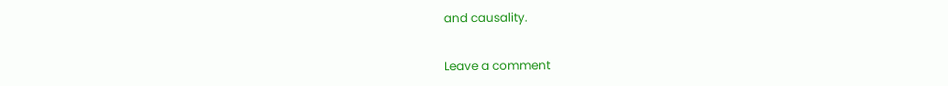and causality.


Leave a comment